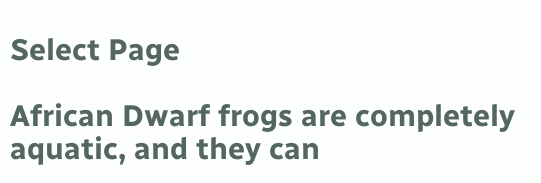Select Page

African Dwarf frogs are completely aquatic, and they can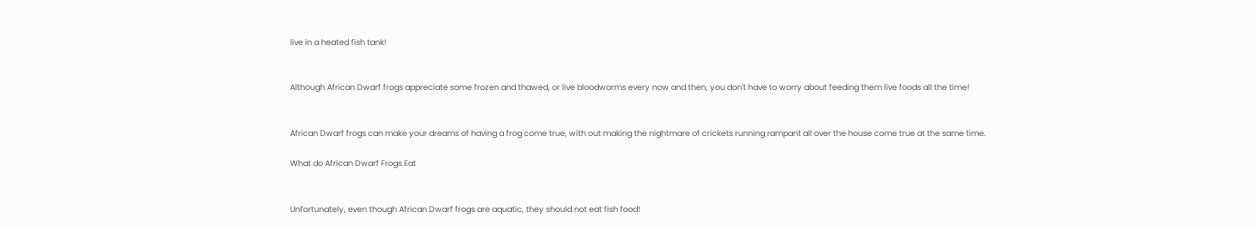live in a heated fish tank!


Although African Dwarf frogs appreciate some frozen and thawed, or live bloodworms every now and then, you don't have to worry about feeding them live foods all the time!


African Dwarf frogs can make your dreams of having a frog come true, with out making the nightmare of crickets running rampant all over the house come true at the same time.

What do African Dwarf Frogs Eat


Unfortunately, even though African Dwarf frogs are aquatic, they should not eat fish food!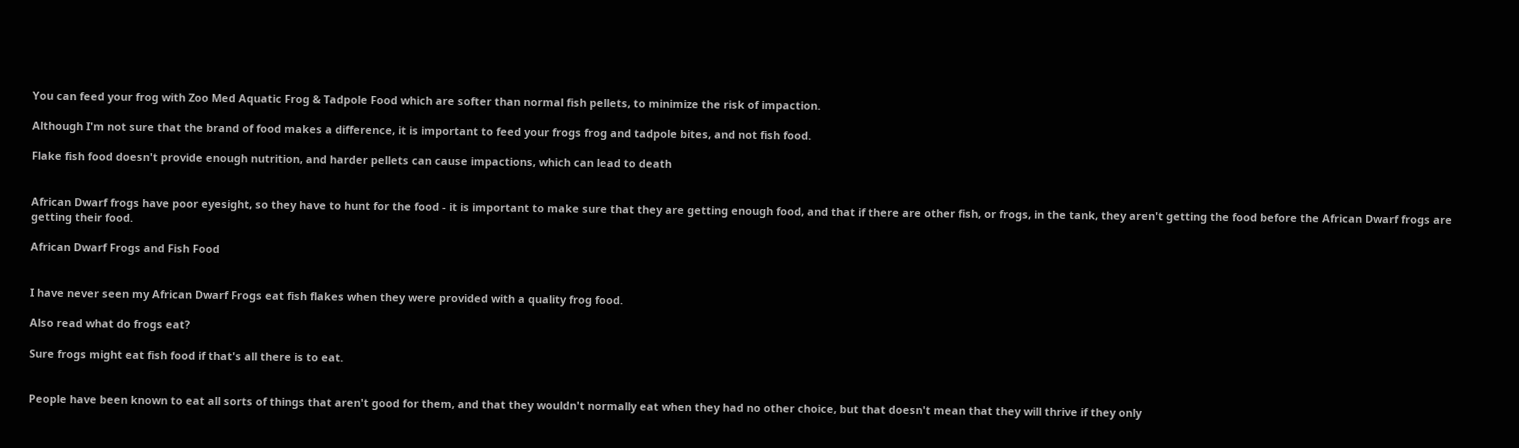You can feed your frog with Zoo Med Aquatic Frog & Tadpole Food which are softer than normal fish pellets, to minimize the risk of impaction.

Although I'm not sure that the brand of food makes a difference, it is important to feed your frogs frog and tadpole bites, and not fish food.

Flake fish food doesn't provide enough nutrition, and harder pellets can cause impactions, which can lead to death


African Dwarf frogs have poor eyesight, so they have to hunt for the food - it is important to make sure that they are getting enough food, and that if there are other fish, or frogs, in the tank, they aren't getting the food before the African Dwarf frogs are getting their food.

African Dwarf Frogs and Fish Food


I have never seen my African Dwarf Frogs eat fish flakes when they were provided with a quality frog food.

Also read what do frogs eat?

Sure frogs might eat fish food if that's all there is to eat.


People have been known to eat all sorts of things that aren't good for them, and that they wouldn't normally eat when they had no other choice, but that doesn't mean that they will thrive if they only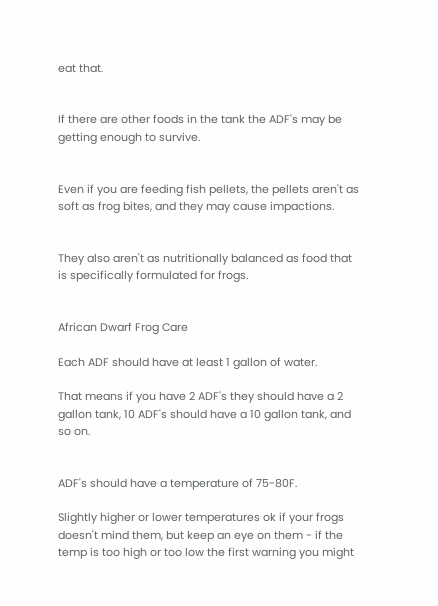eat that.


If there are other foods in the tank the ADF's may be getting enough to survive.


Even if you are feeding fish pellets, the pellets aren't as soft as frog bites, and they may cause impactions.


They also aren't as nutritionally balanced as food that is specifically formulated for frogs.


African Dwarf Frog Care

Each ADF should have at least 1 gallon of water.

That means if you have 2 ADF's they should have a 2 gallon tank, 10 ADF's should have a 10 gallon tank, and so on.


ADF's should have a temperature of 75-80F.

Slightly higher or lower temperatures ok if your frogs doesn't mind them, but keep an eye on them - if the temp is too high or too low the first warning you might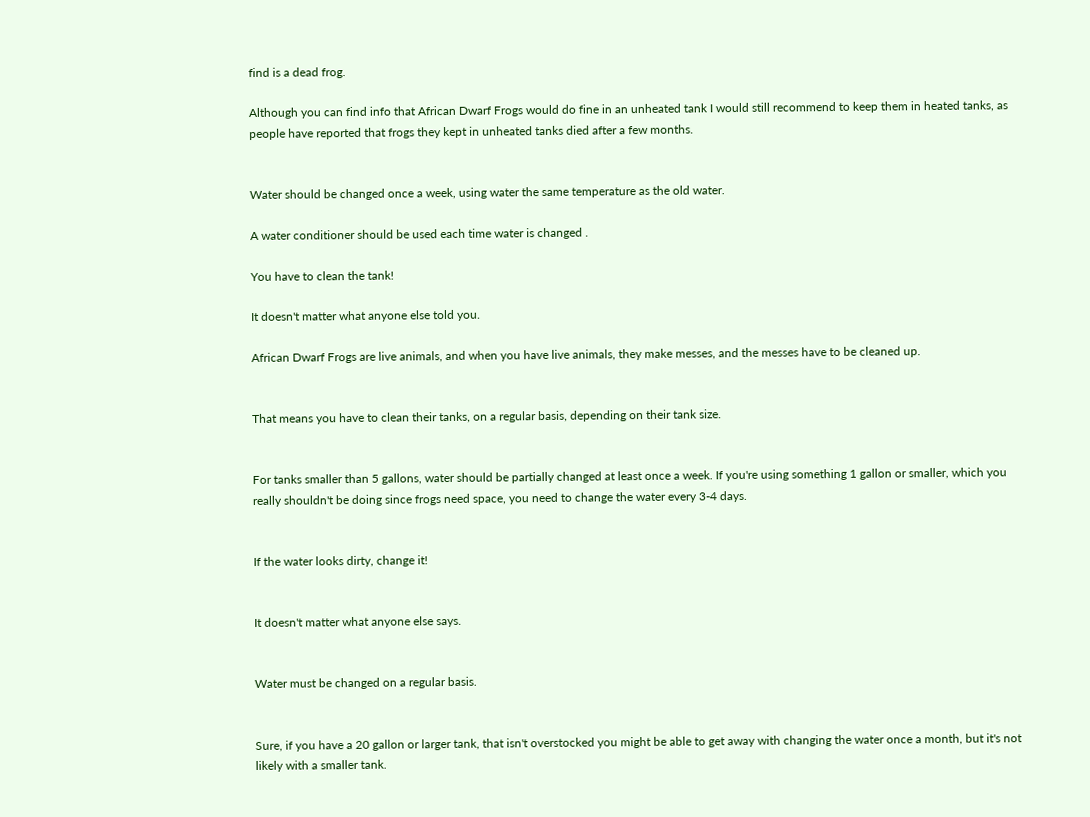find is a dead frog.

Although you can find info that African Dwarf Frogs would do fine in an unheated tank I would still recommend to keep them in heated tanks, as people have reported that frogs they kept in unheated tanks died after a few months.


Water should be changed once a week, using water the same temperature as the old water.

A water conditioner should be used each time water is changed .

You have to clean the tank!

It doesn't matter what anyone else told you.

African Dwarf Frogs are live animals, and when you have live animals, they make messes, and the messes have to be cleaned up.


That means you have to clean their tanks, on a regular basis, depending on their tank size.


For tanks smaller than 5 gallons, water should be partially changed at least once a week. If you're using something 1 gallon or smaller, which you really shouldn't be doing since frogs need space, you need to change the water every 3-4 days.


If the water looks dirty, change it!


It doesn't matter what anyone else says.


Water must be changed on a regular basis.


Sure, if you have a 20 gallon or larger tank, that isn't overstocked you might be able to get away with changing the water once a month, but it's not likely with a smaller tank.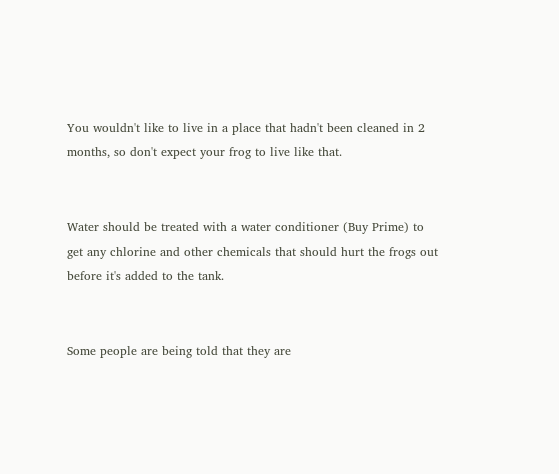You wouldn't like to live in a place that hadn't been cleaned in 2 months, so don't expect your frog to live like that.


Water should be treated with a water conditioner (Buy Prime) to get any chlorine and other chemicals that should hurt the frogs out before it's added to the tank.


Some people are being told that they are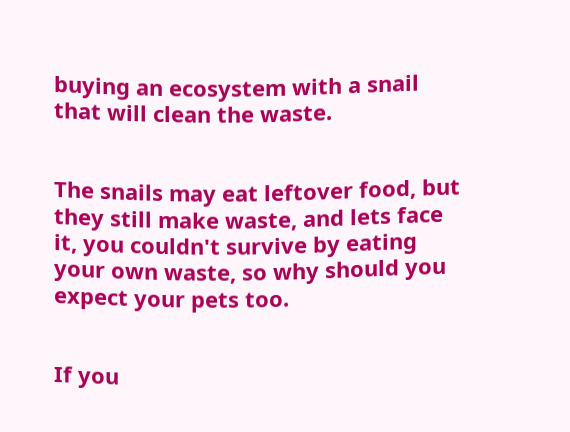buying an ecosystem with a snail that will clean the waste.


The snails may eat leftover food, but they still make waste, and lets face it, you couldn't survive by eating your own waste, so why should you expect your pets too.


If you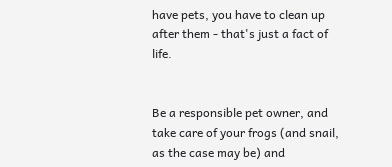have pets, you have to clean up after them - that's just a fact of life.


Be a responsible pet owner, and take care of your frogs (and snail, as the case may be) and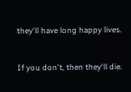they'll have long happy lives.


If you don't, then they'll die.